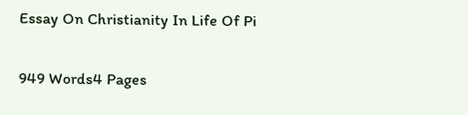Essay On Christianity In Life Of Pi

949 Words4 Pages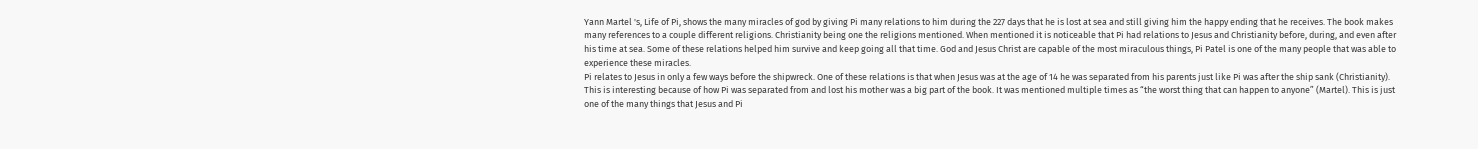Yann Martel 's, Life of Pi, shows the many miracles of god by giving Pi many relations to him during the 227 days that he is lost at sea and still giving him the happy ending that he receives. The book makes many references to a couple different religions. Christianity being one the religions mentioned. When mentioned it is noticeable that Pi had relations to Jesus and Christianity before, during, and even after his time at sea. Some of these relations helped him survive and keep going all that time. God and Jesus Christ are capable of the most miraculous things, Pi Patel is one of the many people that was able to experience these miracles.
Pi relates to Jesus in only a few ways before the shipwreck. One of these relations is that when Jesus was at the age of 14 he was separated from his parents just like Pi was after the ship sank (Christianity). This is interesting because of how Pi was separated from and lost his mother was a big part of the book. It was mentioned multiple times as “the worst thing that can happen to anyone” (Martel). This is just one of the many things that Jesus and Pi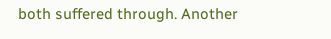both suffered through. Another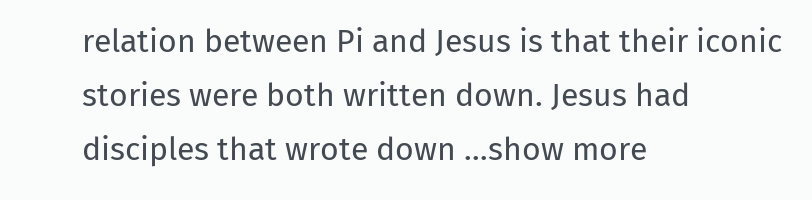relation between Pi and Jesus is that their iconic stories were both written down. Jesus had disciples that wrote down …show more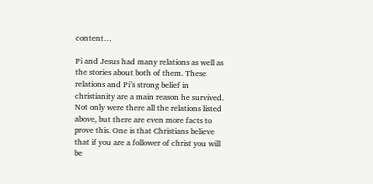content…

Pi and Jesus had many relations as well as the stories about both of them. These relations and Pi’s strong belief in christianity are a main reason he survived. Not only were there all the relations listed above, but there are even more facts to prove this. One is that Christians believe that if you are a follower of christ you will be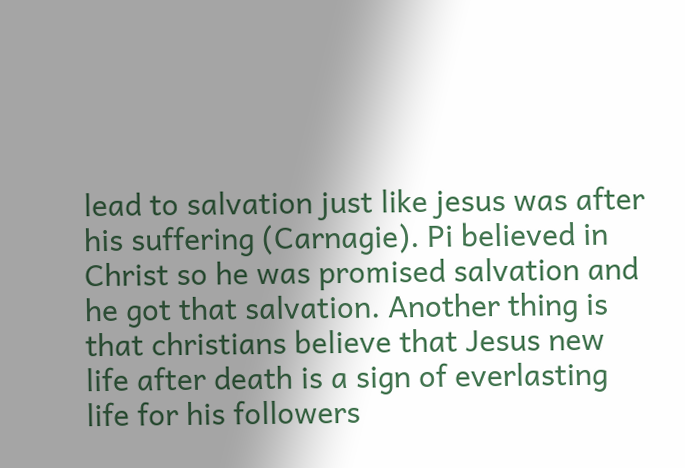lead to salvation just like jesus was after his suffering (Carnagie). Pi believed in Christ so he was promised salvation and he got that salvation. Another thing is that christians believe that Jesus new life after death is a sign of everlasting life for his followers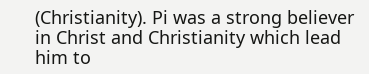(Christianity). Pi was a strong believer in Christ and Christianity which lead him to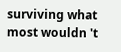surviving what most wouldn 't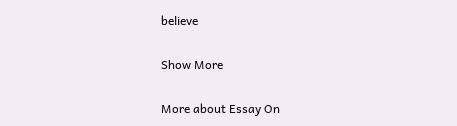believe

Show More

More about Essay On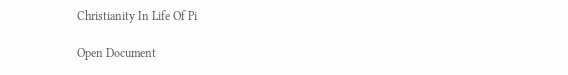Christianity In Life Of Pi

Open Document